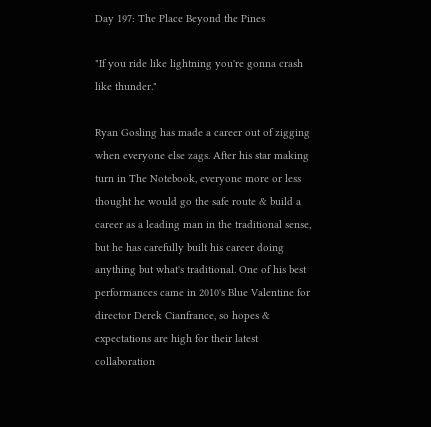Day 197: The Place Beyond the Pines

"If you ride like lightning you're gonna crash like thunder."

Ryan Gosling has made a career out of zigging when everyone else zags. After his star making turn in The Notebook, everyone more or less thought he would go the safe route & build a career as a leading man in the traditional sense, but he has carefully built his career doing anything but what's traditional. One of his best performances came in 2010's Blue Valentine for director Derek Cianfrance, so hopes & expectations are high for their latest collaboration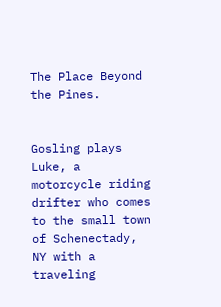The Place Beyond the Pines.


Gosling plays Luke, a motorcycle riding drifter who comes to the small town of Schenectady, NY with a traveling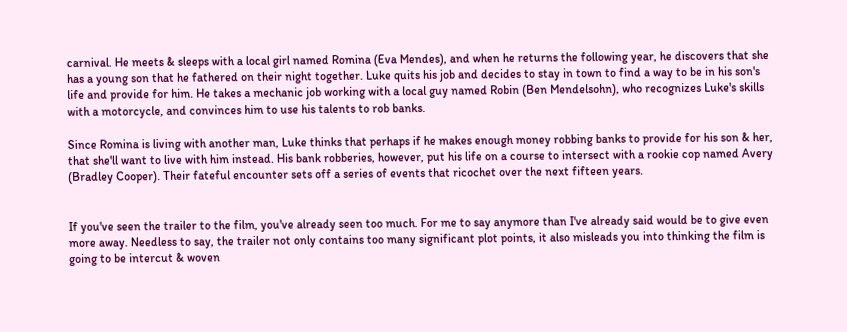carnival. He meets & sleeps with a local girl named Romina (Eva Mendes), and when he returns the following year, he discovers that she has a young son that he fathered on their night together. Luke quits his job and decides to stay in town to find a way to be in his son's life and provide for him. He takes a mechanic job working with a local guy named Robin (Ben Mendelsohn), who recognizes Luke's skills with a motorcycle, and convinces him to use his talents to rob banks.

Since Romina is living with another man, Luke thinks that perhaps if he makes enough money robbing banks to provide for his son & her, that she'll want to live with him instead. His bank robberies, however, put his life on a course to intersect with a rookie cop named Avery (Bradley Cooper). Their fateful encounter sets off a series of events that ricochet over the next fifteen years.


If you've seen the trailer to the film, you've already seen too much. For me to say anymore than I've already said would be to give even more away. Needless to say, the trailer not only contains too many significant plot points, it also misleads you into thinking the film is going to be intercut & woven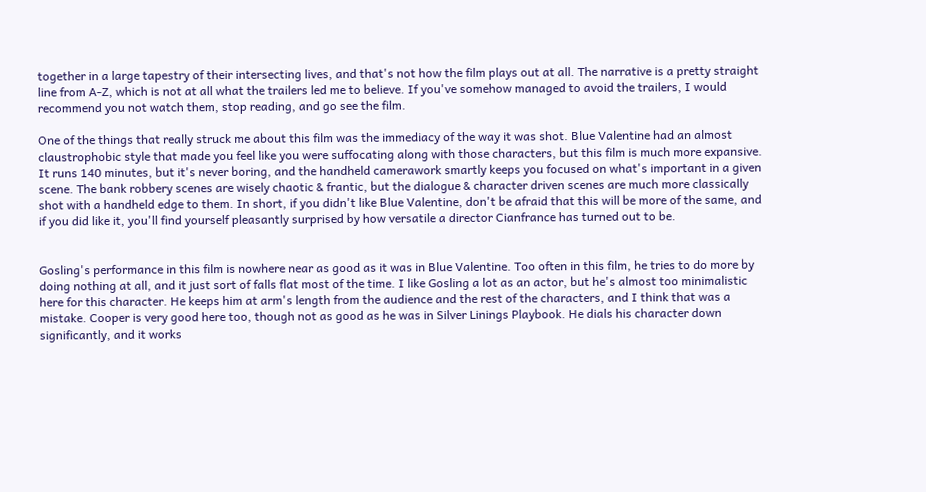together in a large tapestry of their intersecting lives, and that's not how the film plays out at all. The narrative is a pretty straight line from A-Z, which is not at all what the trailers led me to believe. If you've somehow managed to avoid the trailers, I would recommend you not watch them, stop reading, and go see the film.

One of the things that really struck me about this film was the immediacy of the way it was shot. Blue Valentine had an almost claustrophobic style that made you feel like you were suffocating along with those characters, but this film is much more expansive. It runs 140 minutes, but it's never boring, and the handheld camerawork smartly keeps you focused on what's important in a given scene. The bank robbery scenes are wisely chaotic & frantic, but the dialogue & character driven scenes are much more classically shot with a handheld edge to them. In short, if you didn't like Blue Valentine, don't be afraid that this will be more of the same, and if you did like it, you'll find yourself pleasantly surprised by how versatile a director Cianfrance has turned out to be.


Gosling's performance in this film is nowhere near as good as it was in Blue Valentine. Too often in this film, he tries to do more by doing nothing at all, and it just sort of falls flat most of the time. I like Gosling a lot as an actor, but he's almost too minimalistic here for this character. He keeps him at arm's length from the audience and the rest of the characters, and I think that was a mistake. Cooper is very good here too, though not as good as he was in Silver Linings Playbook. He dials his character down significantly, and it works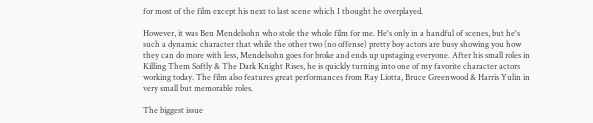for most of the film except his next to last scene which I thought he overplayed.

However, it was Ben Mendelsohn who stole the whole film for me. He's only in a handful of scenes, but he's such a dynamic character that while the other two (no offense) pretty boy actors are busy showing you how they can do more with less, Mendelsohn goes for broke and ends up upstaging everyone. After his small roles in Killing Them Softly & The Dark Knight Rises, he is quickly turning into one of my favorite character actors working today. The film also features great performances from Ray Liotta, Bruce Greenwood & Harris Yulin in very small but memorable roles.

The biggest issue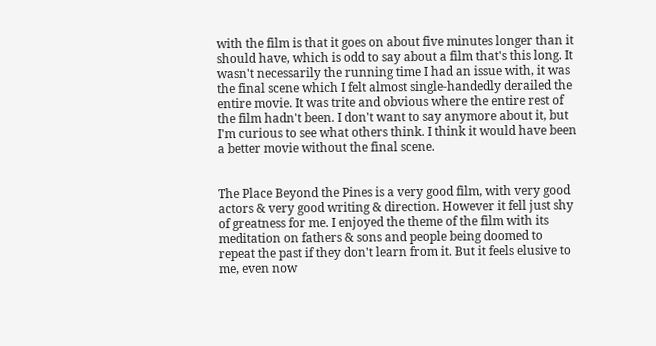with the film is that it goes on about five minutes longer than it should have, which is odd to say about a film that's this long. It wasn't necessarily the running time I had an issue with, it was the final scene which I felt almost single-handedly derailed the entire movie. It was trite and obvious where the entire rest of the film hadn't been. I don't want to say anymore about it, but I'm curious to see what others think. I think it would have been a better movie without the final scene.


The Place Beyond the Pines is a very good film, with very good actors & very good writing & direction. However it fell just shy of greatness for me. I enjoyed the theme of the film with its meditation on fathers & sons and people being doomed to repeat the past if they don't learn from it. But it feels elusive to me, even now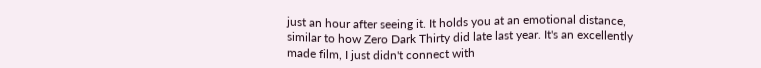just an hour after seeing it. It holds you at an emotional distance, similar to how Zero Dark Thirty did late last year. It's an excellently made film, I just didn't connect with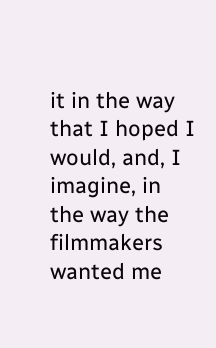it in the way that I hoped I would, and, I imagine, in the way the filmmakers wanted me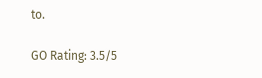to.

GO Rating: 3.5/5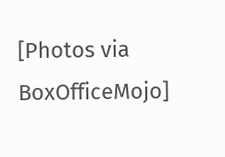[Photos via BoxOfficeMojo]